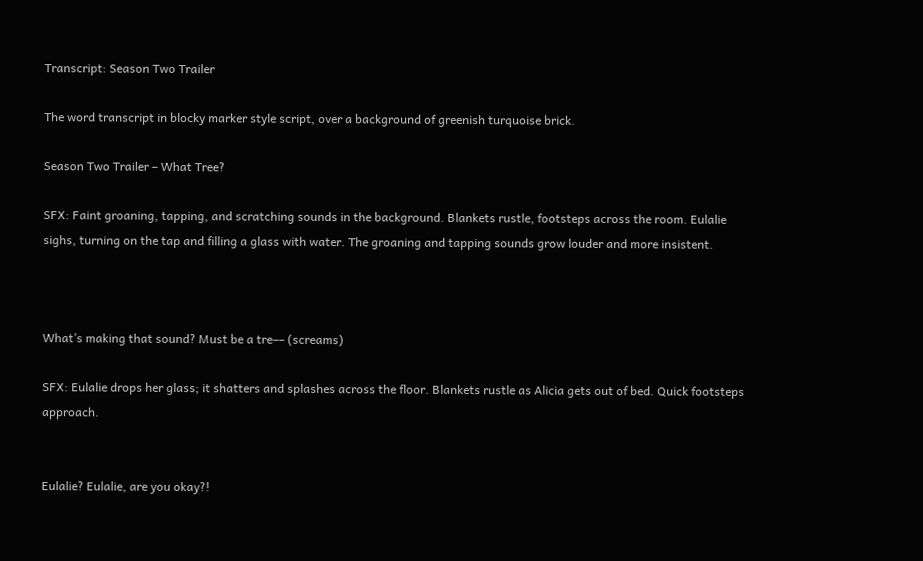Transcript: Season Two Trailer

The word transcript in blocky marker style script, over a background of greenish turquoise brick.

Season Two Trailer – What Tree?

SFX: Faint groaning, tapping, and scratching sounds in the background. Blankets rustle, footsteps across the room. Eulalie sighs, turning on the tap and filling a glass with water. The groaning and tapping sounds grow louder and more insistent.



What’s making that sound? Must be a tre–– (screams)

SFX: Eulalie drops her glass; it shatters and splashes across the floor. Blankets rustle as Alicia gets out of bed. Quick footsteps approach.


Eulalie? Eulalie, are you okay?!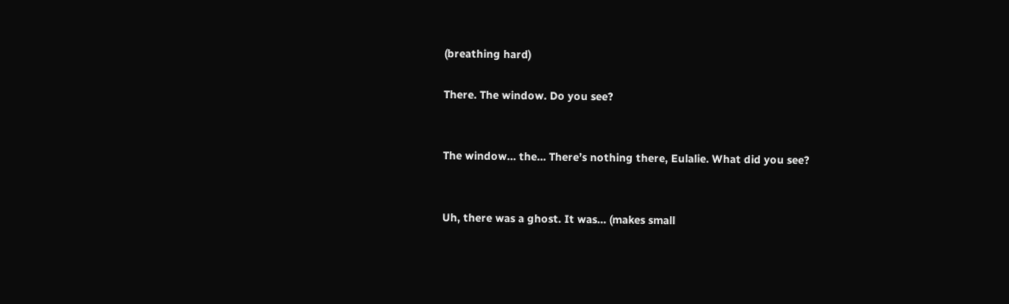(breathing hard)

There. The window. Do you see?


The window… the… There’s nothing there, Eulalie. What did you see?


Uh, there was a ghost. It was… (makes small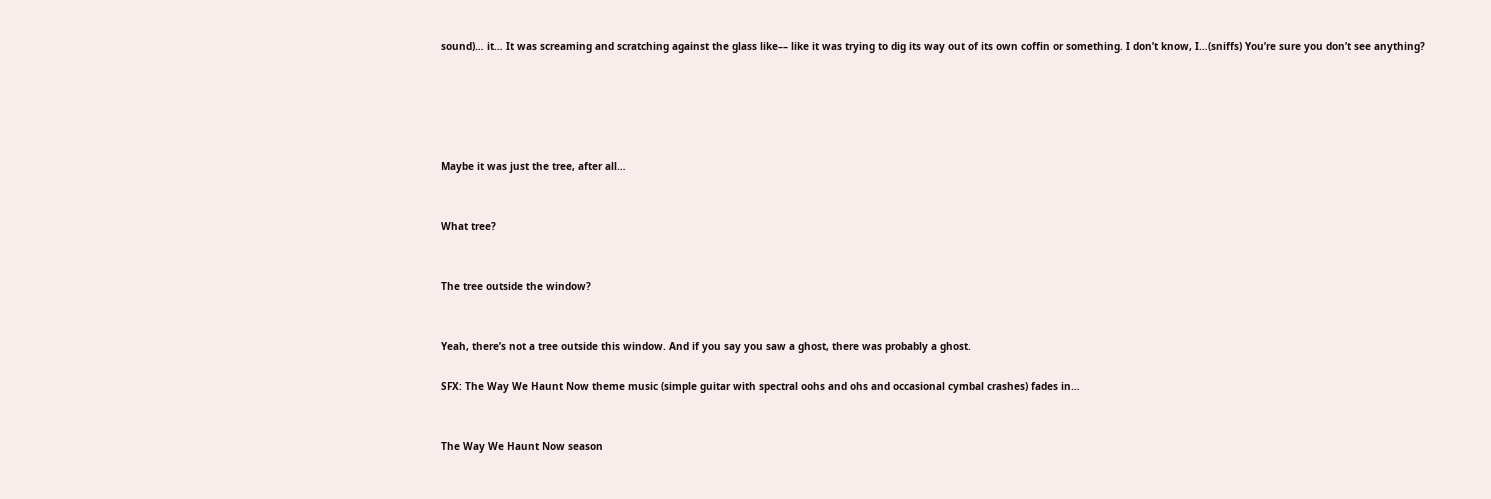sound)… it… It was screaming and scratching against the glass like–– like it was trying to dig its way out of its own coffin or something. I don’t know, I…(sniffs) You’re sure you don’t see anything?





Maybe it was just the tree, after all…


What tree?


The tree outside the window?


Yeah, there’s not a tree outside this window. And if you say you saw a ghost, there was probably a ghost.

SFX: The Way We Haunt Now theme music (simple guitar with spectral oohs and ohs and occasional cymbal crashes) fades in…


The Way We Haunt Now season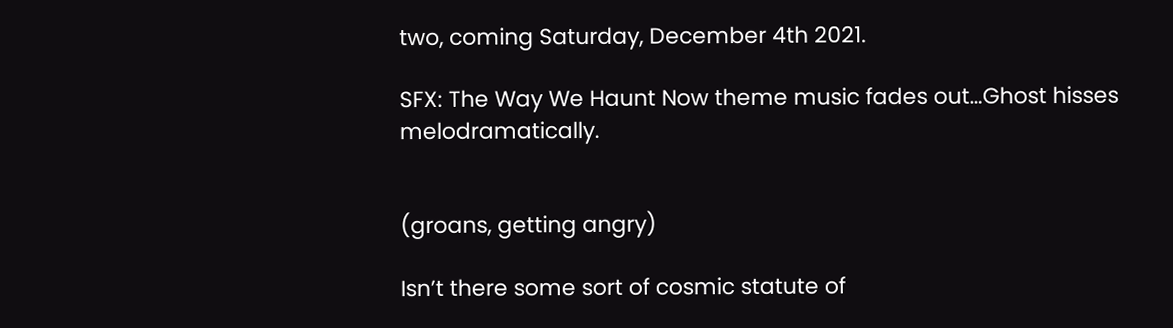two, coming Saturday, December 4th 2021.

SFX: The Way We Haunt Now theme music fades out…Ghost hisses melodramatically.


(groans, getting angry)

Isn’t there some sort of cosmic statute of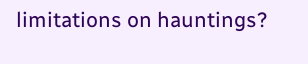limitations on hauntings?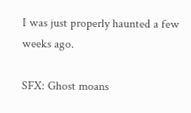I was just properly haunted a few weeks ago.

SFX: Ghost moans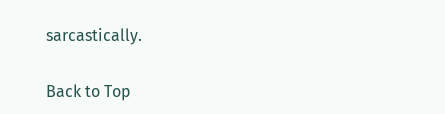sarcastically.

Back to Top